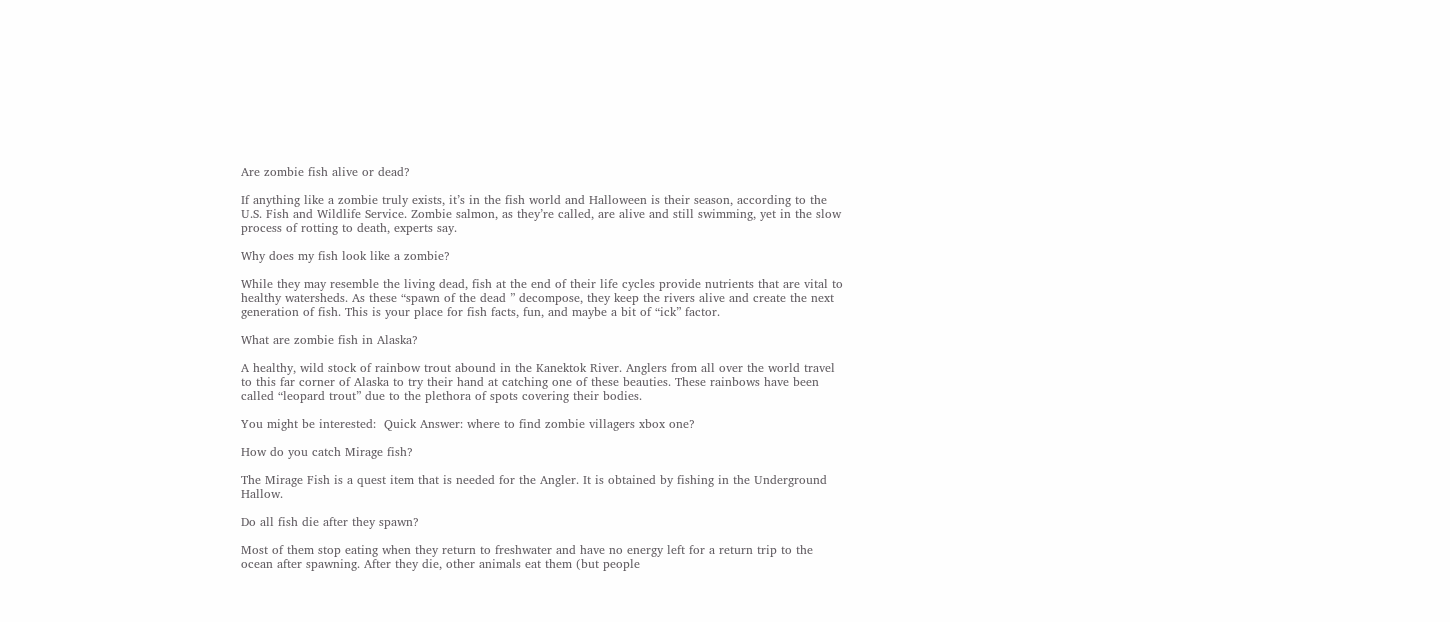Are zombie fish alive or dead?

If anything like a zombie truly exists, it’s in the fish world and Halloween is their season, according to the U.S. Fish and Wildlife Service. Zombie salmon, as they’re called, are alive and still swimming, yet in the slow process of rotting to death, experts say.

Why does my fish look like a zombie?

While they may resemble the living dead, fish at the end of their life cycles provide nutrients that are vital to healthy watersheds. As these “spawn of the dead ” decompose, they keep the rivers alive and create the next generation of fish. This is your place for fish facts, fun, and maybe a bit of “ick” factor.

What are zombie fish in Alaska?

A healthy, wild stock of rainbow trout abound in the Kanektok River. Anglers from all over the world travel to this far corner of Alaska to try their hand at catching one of these beauties. These rainbows have been called “leopard trout” due to the plethora of spots covering their bodies.

You might be interested:  Quick Answer: where to find zombie villagers xbox one?

How do you catch Mirage fish?

The Mirage Fish is a quest item that is needed for the Angler. It is obtained by fishing in the Underground Hallow.

Do all fish die after they spawn?

Most of them stop eating when they return to freshwater and have no energy left for a return trip to the ocean after spawning. After they die, other animals eat them (but people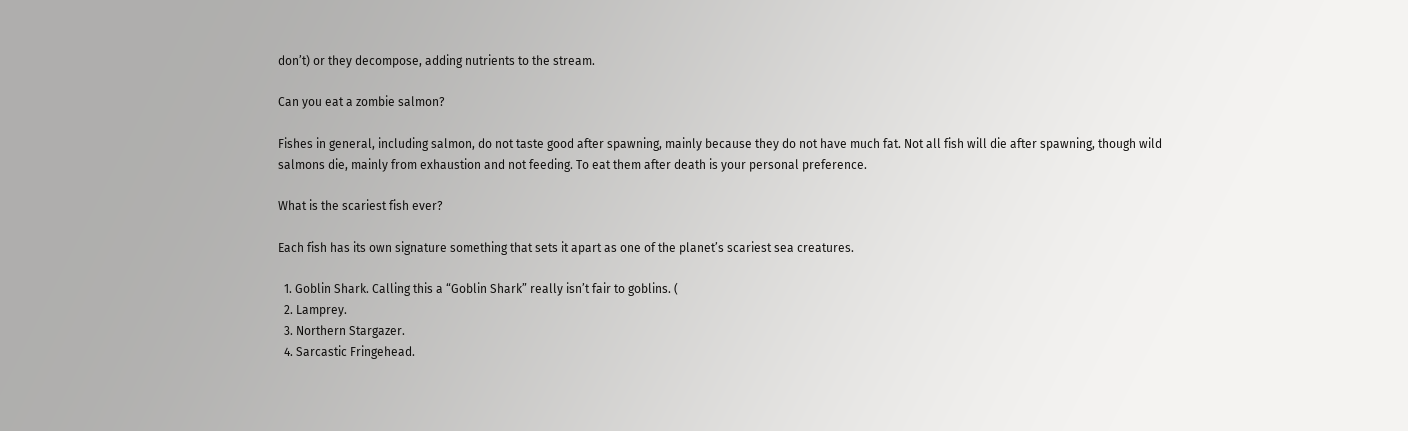don’t) or they decompose, adding nutrients to the stream.

Can you eat a zombie salmon?

Fishes in general, including salmon, do not taste good after spawning, mainly because they do not have much fat. Not all fish will die after spawning, though wild salmons die, mainly from exhaustion and not feeding. To eat them after death is your personal preference.

What is the scariest fish ever?

Each fish has its own signature something that sets it apart as one of the planet’s scariest sea creatures.

  1. Goblin Shark. Calling this a “Goblin Shark” really isn’t fair to goblins. (
  2. Lamprey.
  3. Northern Stargazer.
  4. Sarcastic Fringehead.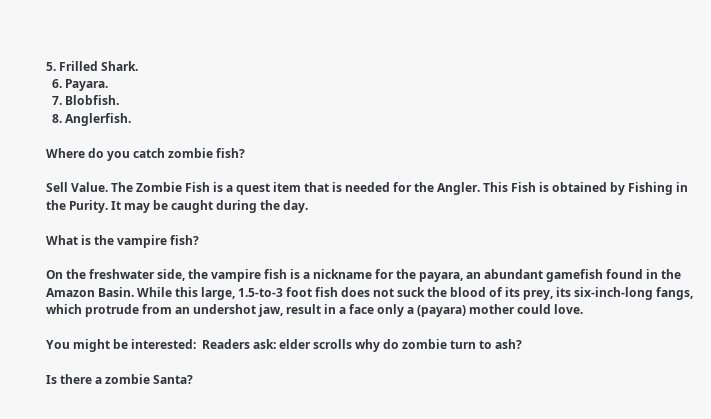5. Frilled Shark.
  6. Payara.
  7. Blobfish.
  8. Anglerfish.

Where do you catch zombie fish?

Sell Value. The Zombie Fish is a quest item that is needed for the Angler. This Fish is obtained by Fishing in the Purity. It may be caught during the day.

What is the vampire fish?

On the freshwater side, the vampire fish is a nickname for the payara, an abundant gamefish found in the Amazon Basin. While this large, 1.5-to-3 foot fish does not suck the blood of its prey, its six-inch-long fangs, which protrude from an undershot jaw, result in a face only a (payara) mother could love.

You might be interested:  Readers ask: elder scrolls why do zombie turn to ash?

Is there a zombie Santa?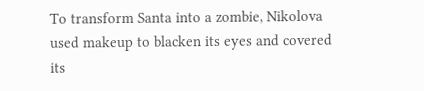To transform Santa into a zombie, Nikolova used makeup to blacken its eyes and covered its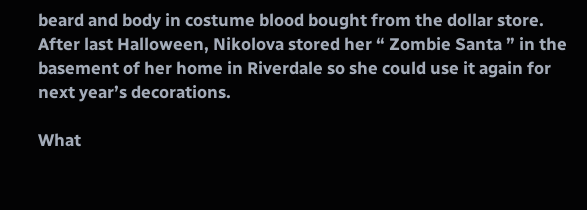beard and body in costume blood bought from the dollar store. After last Halloween, Nikolova stored her “ Zombie Santa ” in the basement of her home in Riverdale so she could use it again for next year’s decorations.

What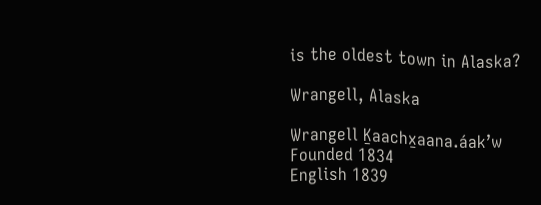is the oldest town in Alaska?

Wrangell, Alaska

Wrangell Ḵaachx̱aana.áakʼw
Founded 1834
English 1839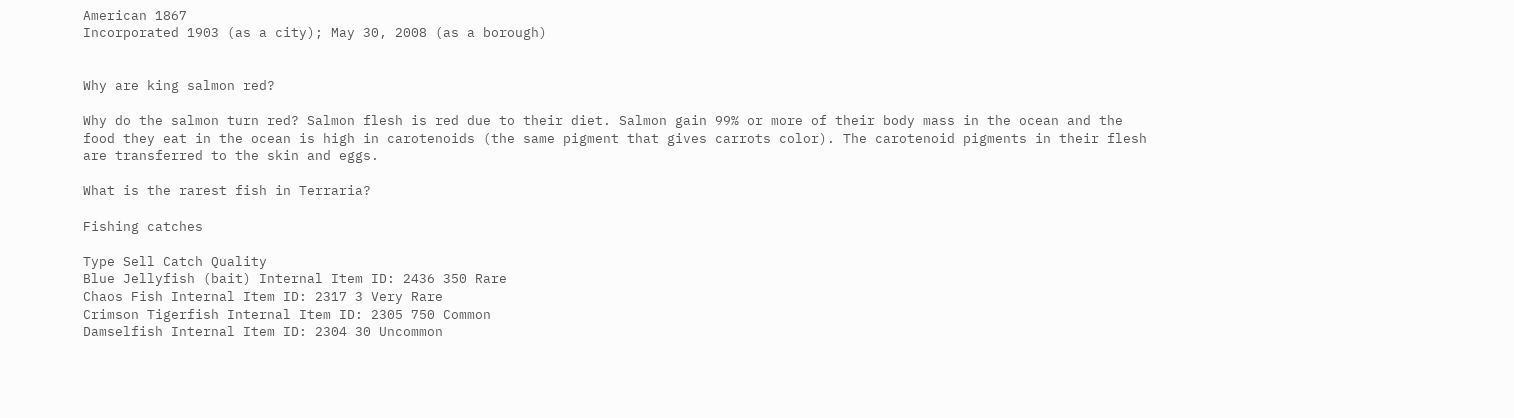American 1867
Incorporated 1903 (as a city); May 30, 2008 (as a borough)


Why are king salmon red?

Why do the salmon turn red? Salmon flesh is red due to their diet. Salmon gain 99% or more of their body mass in the ocean and the food they eat in the ocean is high in carotenoids (the same pigment that gives carrots color). The carotenoid pigments in their flesh are transferred to the skin and eggs.

What is the rarest fish in Terraria?

Fishing catches

Type Sell Catch Quality
Blue Jellyfish (bait) Internal Item ID: 2436 350 Rare
Chaos Fish Internal Item ID: 2317 3 Very Rare
Crimson Tigerfish Internal Item ID: 2305 750 Common
Damselfish Internal Item ID: 2304 30 Uncommon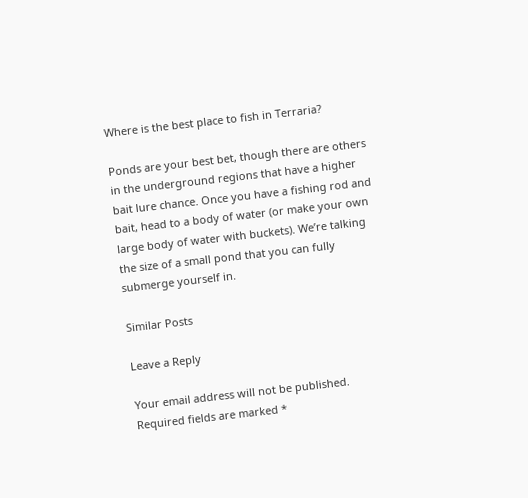Where is the best place to fish in Terraria?

Ponds are your best bet, though there are others in the underground regions that have a higher bait lure chance. Once you have a fishing rod and bait, head to a body of water (or make your own large body of water with buckets). We’re talking the size of a small pond that you can fully submerge yourself in.

Similar Posts

Leave a Reply

Your email address will not be published. Required fields are marked *